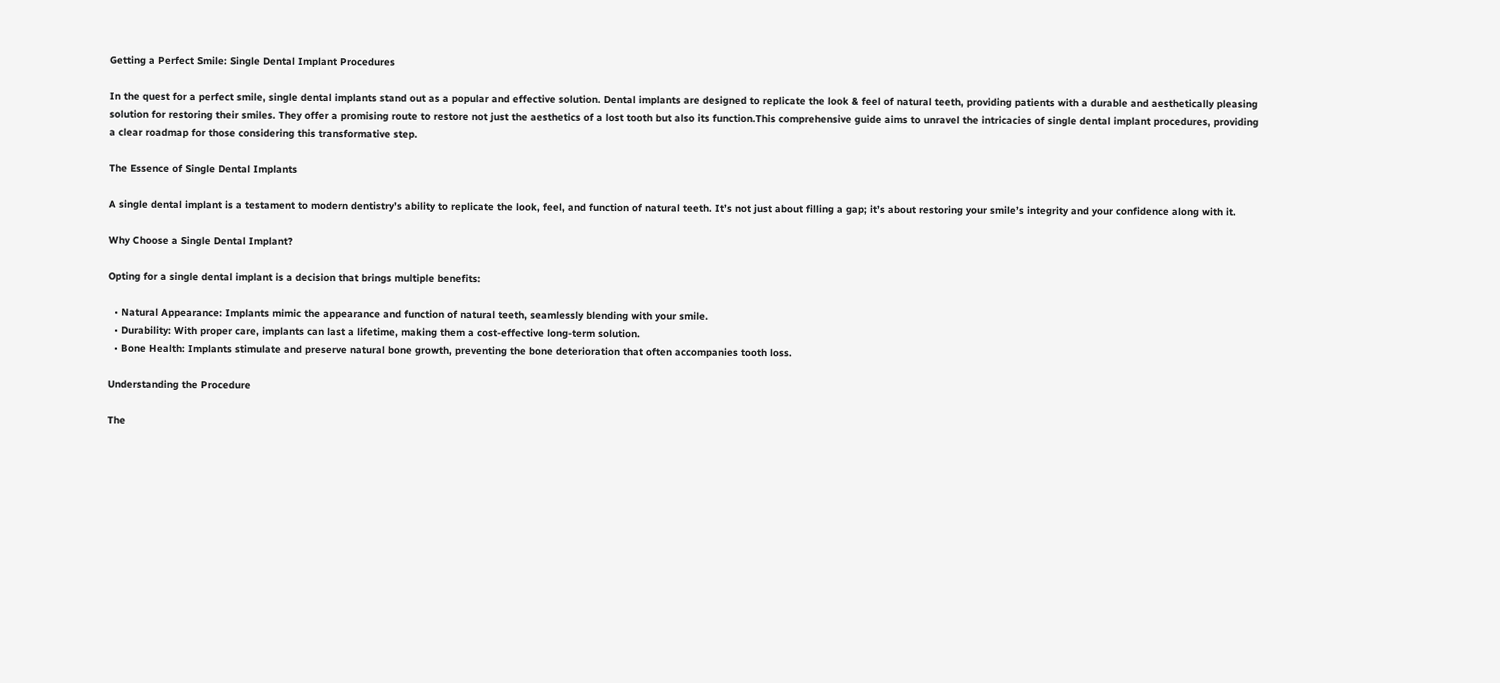Getting a Perfect Smile: Single Dental Implant Procedures

In the quest for a perfect smile, single dental implants stand out as a popular and effective solution. Dental implants are designed to replicate the look & feel of natural teeth, providing patients with a durable and aesthetically pleasing solution for restoring their smiles. They offer a promising route to restore not just the aesthetics of a lost tooth but also its function.This comprehensive guide aims to unravel the intricacies of single dental implant procedures, providing a clear roadmap for those considering this transformative step.

The Essence of Single Dental Implants

A single dental implant is a testament to modern dentistry’s ability to replicate the look, feel, and function of natural teeth. It’s not just about filling a gap; it’s about restoring your smile’s integrity and your confidence along with it.

Why Choose a Single Dental Implant?

Opting for a single dental implant is a decision that brings multiple benefits:

  • Natural Appearance: Implants mimic the appearance and function of natural teeth, seamlessly blending with your smile.
  • Durability: With proper care, implants can last a lifetime, making them a cost-effective long-term solution.
  • Bone Health: Implants stimulate and preserve natural bone growth, preventing the bone deterioration that often accompanies tooth loss.

Understanding the Procedure

The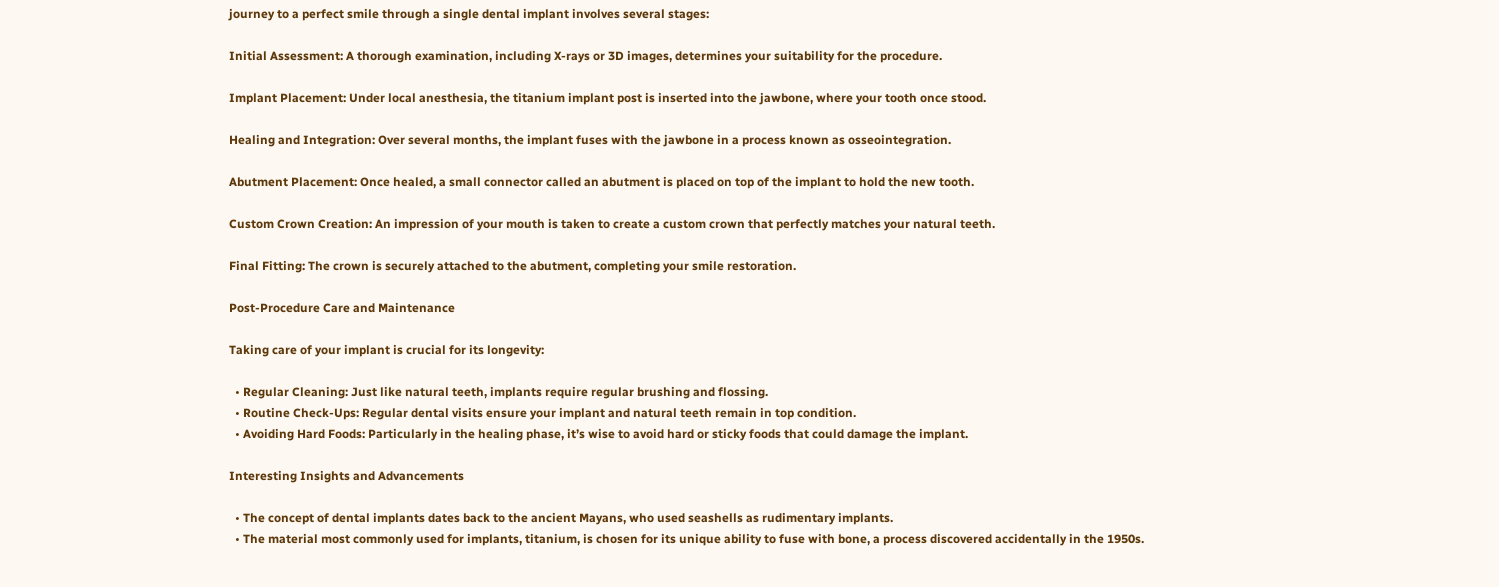journey to a perfect smile through a single dental implant involves several stages:

Initial Assessment: A thorough examination, including X-rays or 3D images, determines your suitability for the procedure.

Implant Placement: Under local anesthesia, the titanium implant post is inserted into the jawbone, where your tooth once stood.

Healing and Integration: Over several months, the implant fuses with the jawbone in a process known as osseointegration.

Abutment Placement: Once healed, a small connector called an abutment is placed on top of the implant to hold the new tooth.

Custom Crown Creation: An impression of your mouth is taken to create a custom crown that perfectly matches your natural teeth.

Final Fitting: The crown is securely attached to the abutment, completing your smile restoration.

Post-Procedure Care and Maintenance

Taking care of your implant is crucial for its longevity:

  • Regular Cleaning: Just like natural teeth, implants require regular brushing and flossing.
  • Routine Check-Ups: Regular dental visits ensure your implant and natural teeth remain in top condition.
  • Avoiding Hard Foods: Particularly in the healing phase, it’s wise to avoid hard or sticky foods that could damage the implant.

Interesting Insights and Advancements

  • The concept of dental implants dates back to the ancient Mayans, who used seashells as rudimentary implants.
  • The material most commonly used for implants, titanium, is chosen for its unique ability to fuse with bone, a process discovered accidentally in the 1950s.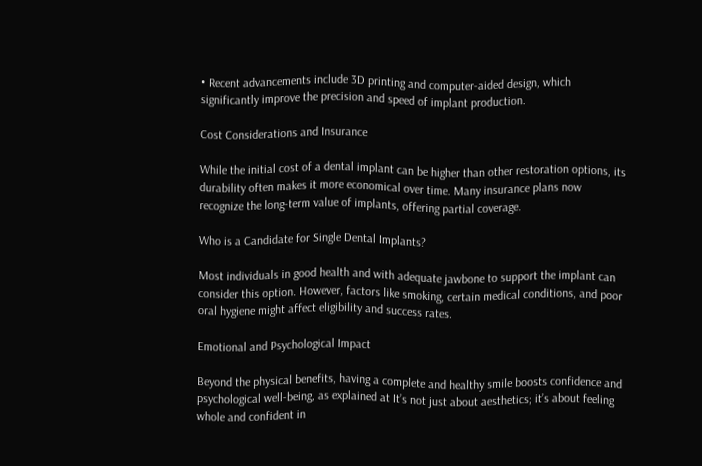• Recent advancements include 3D printing and computer-aided design, which significantly improve the precision and speed of implant production.

Cost Considerations and Insurance

While the initial cost of a dental implant can be higher than other restoration options, its durability often makes it more economical over time. Many insurance plans now recognize the long-term value of implants, offering partial coverage.

Who is a Candidate for Single Dental Implants?

Most individuals in good health and with adequate jawbone to support the implant can consider this option. However, factors like smoking, certain medical conditions, and poor oral hygiene might affect eligibility and success rates.

Emotional and Psychological Impact

Beyond the physical benefits, having a complete and healthy smile boosts confidence and psychological well-being, as explained at It’s not just about aesthetics; it’s about feeling whole and confident in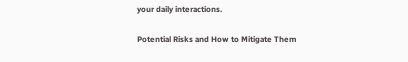your daily interactions.

Potential Risks and How to Mitigate Them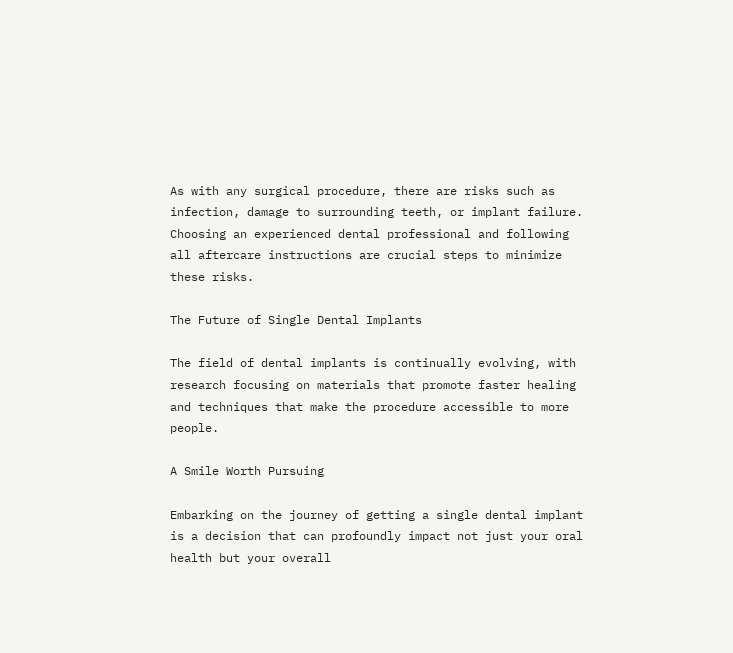As with any surgical procedure, there are risks such as infection, damage to surrounding teeth, or implant failure. Choosing an experienced dental professional and following all aftercare instructions are crucial steps to minimize these risks.

The Future of Single Dental Implants

The field of dental implants is continually evolving, with research focusing on materials that promote faster healing and techniques that make the procedure accessible to more people.

A Smile Worth Pursuing

Embarking on the journey of getting a single dental implant is a decision that can profoundly impact not just your oral health but your overall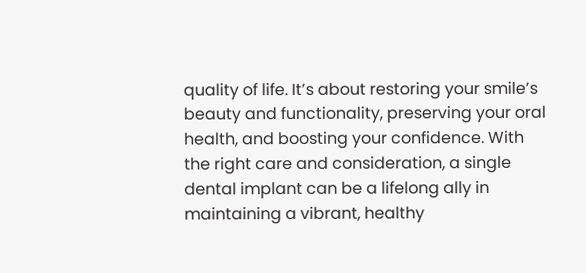quality of life. It’s about restoring your smile’s beauty and functionality, preserving your oral health, and boosting your confidence. With the right care and consideration, a single dental implant can be a lifelong ally in maintaining a vibrant, healthy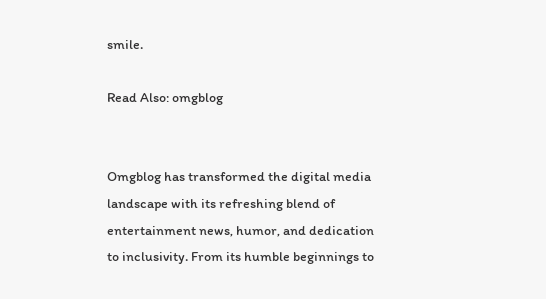smile.

Read Also: omgblog


Omgblog has transformed the digital media landscape with its refreshing blend of entertainment news, humor, and dedication to inclusivity. From its humble beginnings to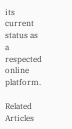its current status as a respected online platform.

Related Articles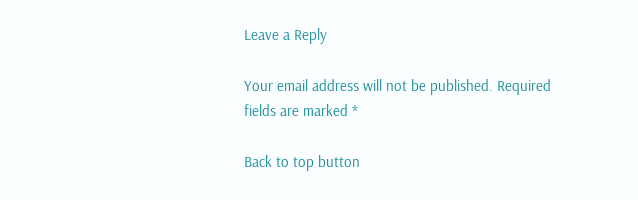Leave a Reply

Your email address will not be published. Required fields are marked *

Back to top button